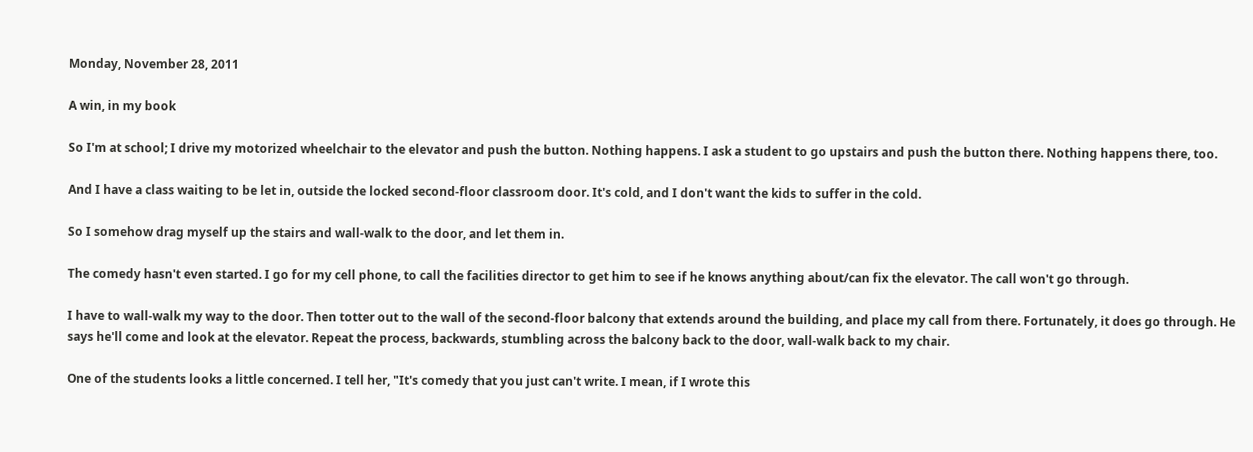Monday, November 28, 2011

A win, in my book

So I'm at school; I drive my motorized wheelchair to the elevator and push the button. Nothing happens. I ask a student to go upstairs and push the button there. Nothing happens there, too.

And I have a class waiting to be let in, outside the locked second-floor classroom door. It's cold, and I don't want the kids to suffer in the cold.

So I somehow drag myself up the stairs and wall-walk to the door, and let them in.

The comedy hasn't even started. I go for my cell phone, to call the facilities director to get him to see if he knows anything about/can fix the elevator. The call won't go through.

I have to wall-walk my way to the door. Then totter out to the wall of the second-floor balcony that extends around the building, and place my call from there. Fortunately, it does go through. He says he'll come and look at the elevator. Repeat the process, backwards, stumbling across the balcony back to the door, wall-walk back to my chair.

One of the students looks a little concerned. I tell her, "It's comedy that you just can't write. I mean, if I wrote this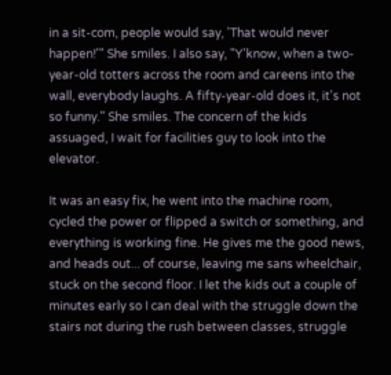in a sit-com, people would say, 'That would never happen!'" She smiles. I also say, "Y'know, when a two-year-old totters across the room and careens into the wall, everybody laughs. A fifty-year-old does it, it's not so funny." She smiles. The concern of the kids assuaged, I wait for facilities guy to look into the elevator.

It was an easy fix, he went into the machine room, cycled the power or flipped a switch or something, and everything is working fine. He gives me the good news, and heads out... of course, leaving me sans wheelchair, stuck on the second floor. I let the kids out a couple of minutes early so I can deal with the struggle down the stairs not during the rush between classes, struggle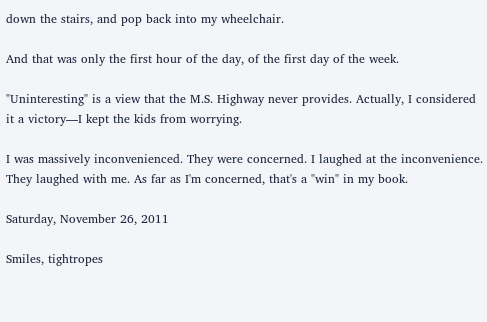down the stairs, and pop back into my wheelchair.

And that was only the first hour of the day, of the first day of the week.

"Uninteresting" is a view that the M.S. Highway never provides. Actually, I considered it a victory—I kept the kids from worrying.

I was massively inconvenienced. They were concerned. I laughed at the inconvenience. They laughed with me. As far as I'm concerned, that's a "win" in my book.

Saturday, November 26, 2011

Smiles, tightropes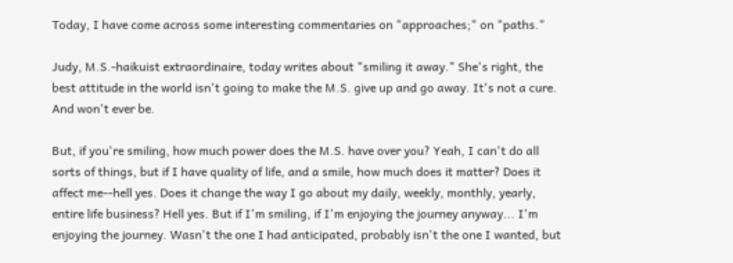Today, I have come across some interesting commentaries on "approaches;" on "paths."

Judy, M.S.-haikuist extraordinaire, today writes about "smiling it away." She's right, the best attitude in the world isn't going to make the M.S. give up and go away. It's not a cure. And won't ever be.

But, if you're smiling, how much power does the M.S. have over you? Yeah, I can't do all sorts of things, but if I have quality of life, and a smile, how much does it matter? Does it affect me--hell yes. Does it change the way I go about my daily, weekly, monthly, yearly, entire life business? Hell yes. But if I'm smiling, if I'm enjoying the journey anyway... I'm enjoying the journey. Wasn't the one I had anticipated, probably isn't the one I wanted, but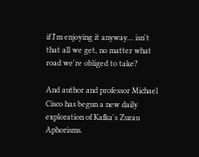if I'm enjoying it anyway... isn't that all we get, no matter what road we're obliged to take?

And author and professor Michael Cisco has begun a new daily exploration of Kafka's Zurau Aphorisms.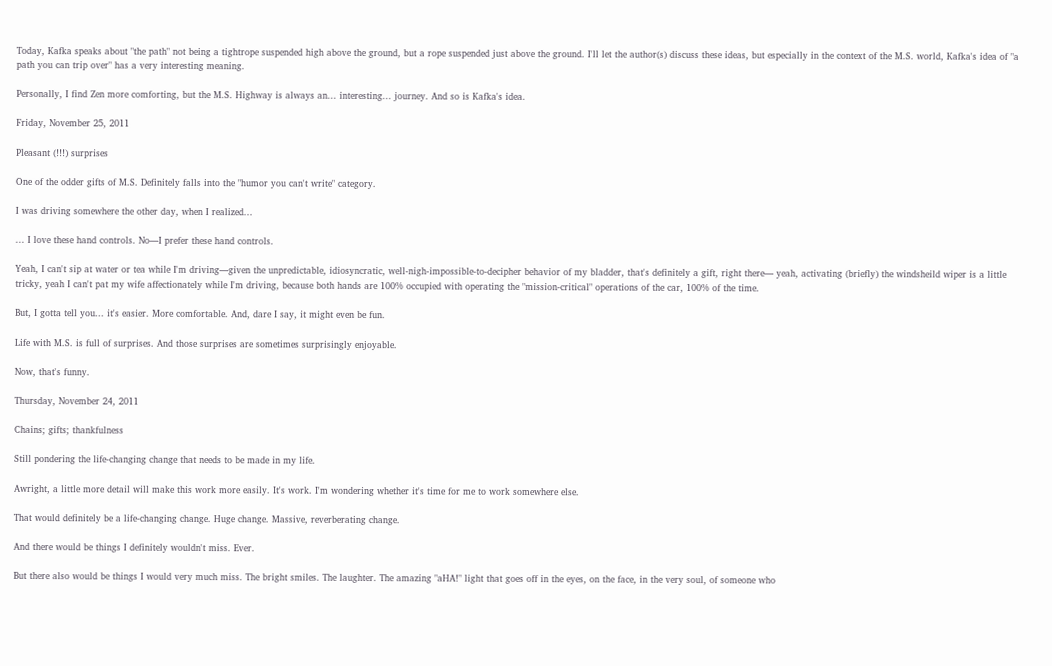Today, Kafka speaks about "the path" not being a tightrope suspended high above the ground, but a rope suspended just above the ground. I'll let the author(s) discuss these ideas, but especially in the context of the M.S. world, Kafka's idea of "a path you can trip over" has a very interesting meaning.

Personally, I find Zen more comforting, but the M.S. Highway is always an... interesting... journey. And so is Kafka's idea.

Friday, November 25, 2011

Pleasant (!!!) surprises

One of the odder gifts of M.S. Definitely falls into the "humor you can't write" category.

I was driving somewhere the other day, when I realized...

... I love these hand controls. No—I prefer these hand controls.

Yeah, I can't sip at water or tea while I'm driving—given the unpredictable, idiosyncratic, well-nigh-impossible-to-decipher behavior of my bladder, that's definitely a gift, right there— yeah, activating (briefly) the windsheild wiper is a little tricky, yeah I can't pat my wife affectionately while I'm driving, because both hands are 100% occupied with operating the "mission-critical" operations of the car, 100% of the time.

But, I gotta tell you... it's easier. More comfortable. And, dare I say, it might even be fun.

Life with M.S. is full of surprises. And those surprises are sometimes surprisingly enjoyable.

Now, that's funny.

Thursday, November 24, 2011

Chains; gifts; thankfulness

Still pondering the life-changing change that needs to be made in my life.

Awright, a little more detail will make this work more easily. It's work. I'm wondering whether it's time for me to work somewhere else.

That would definitely be a life-changing change. Huge change. Massive, reverberating change.

And there would be things I definitely wouldn't miss. Ever.

But there also would be things I would very much miss. The bright smiles. The laughter. The amazing "aHA!" light that goes off in the eyes, on the face, in the very soul, of someone who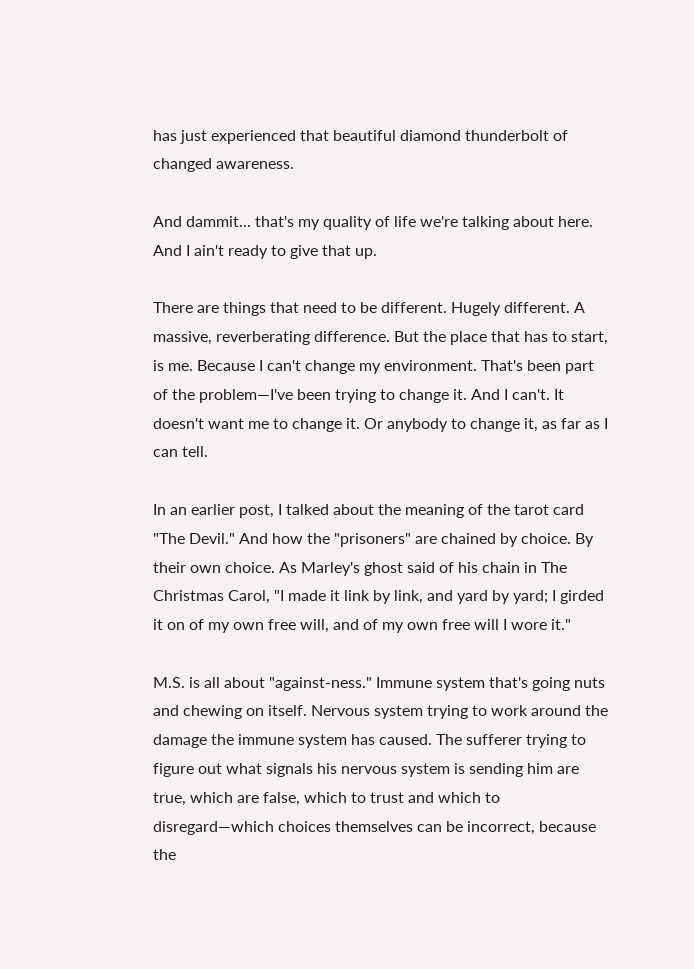has just experienced that beautiful diamond thunderbolt of changed awareness.

And dammit... that's my quality of life we're talking about here. And I ain't ready to give that up.

There are things that need to be different. Hugely different. A massive, reverberating difference. But the place that has to start, is me. Because I can't change my environment. That's been part of the problem—I've been trying to change it. And I can't. It doesn't want me to change it. Or anybody to change it, as far as I can tell.

In an earlier post, I talked about the meaning of the tarot card "The Devil." And how the "prisoners" are chained by choice. By their own choice. As Marley's ghost said of his chain in The Christmas Carol, "I made it link by link, and yard by yard; I girded it on of my own free will, and of my own free will I wore it."

M.S. is all about "against-ness." Immune system that's going nuts and chewing on itself. Nervous system trying to work around the damage the immune system has caused. The sufferer trying to figure out what signals his nervous system is sending him are true, which are false, which to trust and which to disregard—which choices themselves can be incorrect, because the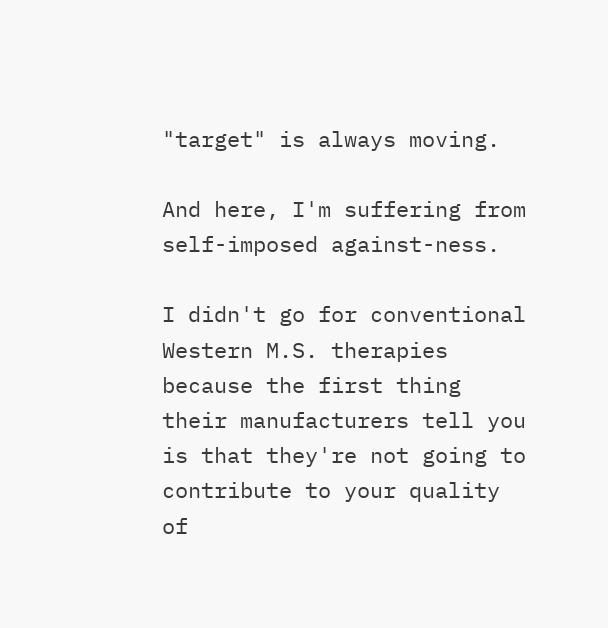"target" is always moving.

And here, I'm suffering from self-imposed against-ness.

I didn't go for conventional Western M.S. therapies because the first thing their manufacturers tell you is that they're not going to contribute to your quality of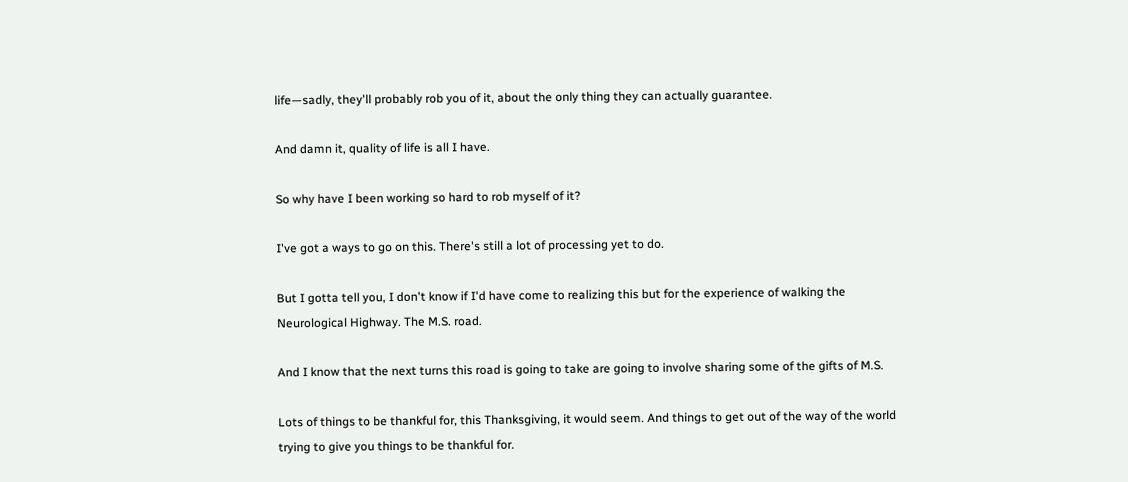life—sadly, they'll probably rob you of it, about the only thing they can actually guarantee.

And damn it, quality of life is all I have.

So why have I been working so hard to rob myself of it?

I've got a ways to go on this. There's still a lot of processing yet to do.

But I gotta tell you, I don't know if I'd have come to realizing this but for the experience of walking the Neurological Highway. The M.S. road.

And I know that the next turns this road is going to take are going to involve sharing some of the gifts of M.S.

Lots of things to be thankful for, this Thanksgiving, it would seem. And things to get out of the way of the world trying to give you things to be thankful for.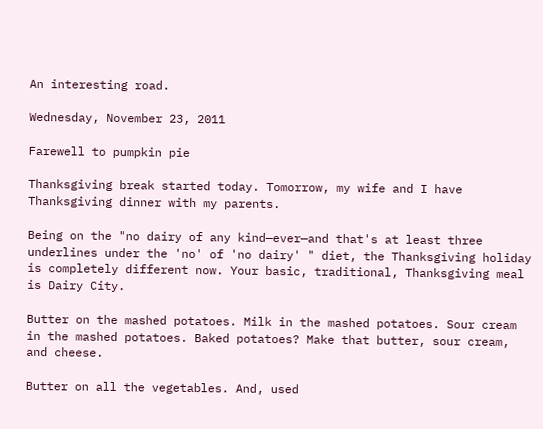An interesting road.

Wednesday, November 23, 2011

Farewell to pumpkin pie

Thanksgiving break started today. Tomorrow, my wife and I have Thanksgiving dinner with my parents.

Being on the "no dairy of any kind—ever—and that's at least three underlines under the 'no' of 'no dairy' " diet, the Thanksgiving holiday is completely different now. Your basic, traditional, Thanksgiving meal is Dairy City.

Butter on the mashed potatoes. Milk in the mashed potatoes. Sour cream in the mashed potatoes. Baked potatoes? Make that butter, sour cream, and cheese.

Butter on all the vegetables. And, used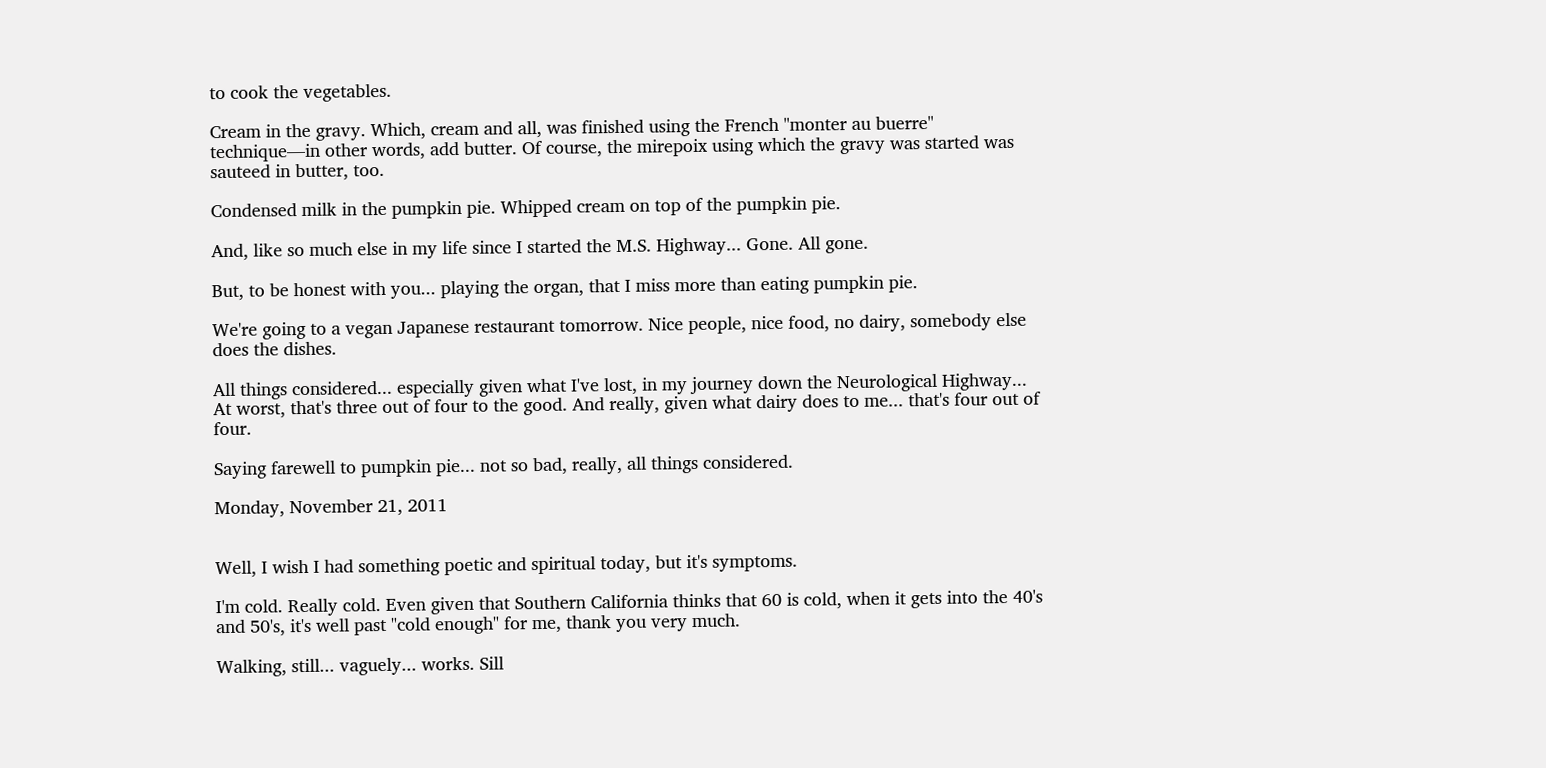to cook the vegetables.

Cream in the gravy. Which, cream and all, was finished using the French "monter au buerre" technique—in other words, add butter. Of course, the mirepoix using which the gravy was started was sauteed in butter, too.

Condensed milk in the pumpkin pie. Whipped cream on top of the pumpkin pie.

And, like so much else in my life since I started the M.S. Highway... Gone. All gone.

But, to be honest with you... playing the organ, that I miss more than eating pumpkin pie.

We're going to a vegan Japanese restaurant tomorrow. Nice people, nice food, no dairy, somebody else does the dishes.

All things considered... especially given what I've lost, in my journey down the Neurological Highway... At worst, that's three out of four to the good. And really, given what dairy does to me... that's four out of four.

Saying farewell to pumpkin pie... not so bad, really, all things considered.

Monday, November 21, 2011


Well, I wish I had something poetic and spiritual today, but it's symptoms.

I'm cold. Really cold. Even given that Southern California thinks that 60 is cold, when it gets into the 40's and 50's, it's well past "cold enough" for me, thank you very much.

Walking, still... vaguely... works. Sill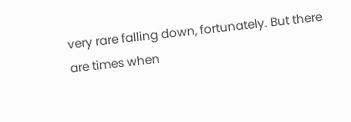very rare falling down, fortunately. But there are times when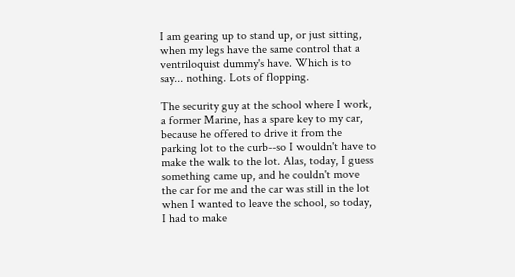I am gearing up to stand up, or just sitting, when my legs have the same control that a ventriloquist dummy's have. Which is to say... nothing. Lots of flopping.

The security guy at the school where I work, a former Marine, has a spare key to my car, because he offered to drive it from the parking lot to the curb--so I wouldn't have to make the walk to the lot. Alas, today, I guess something came up, and he couldn't move the car for me and the car was still in the lot when I wanted to leave the school, so today, I had to make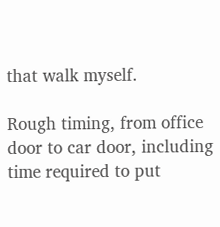that walk myself.

Rough timing, from office door to car door, including time required to put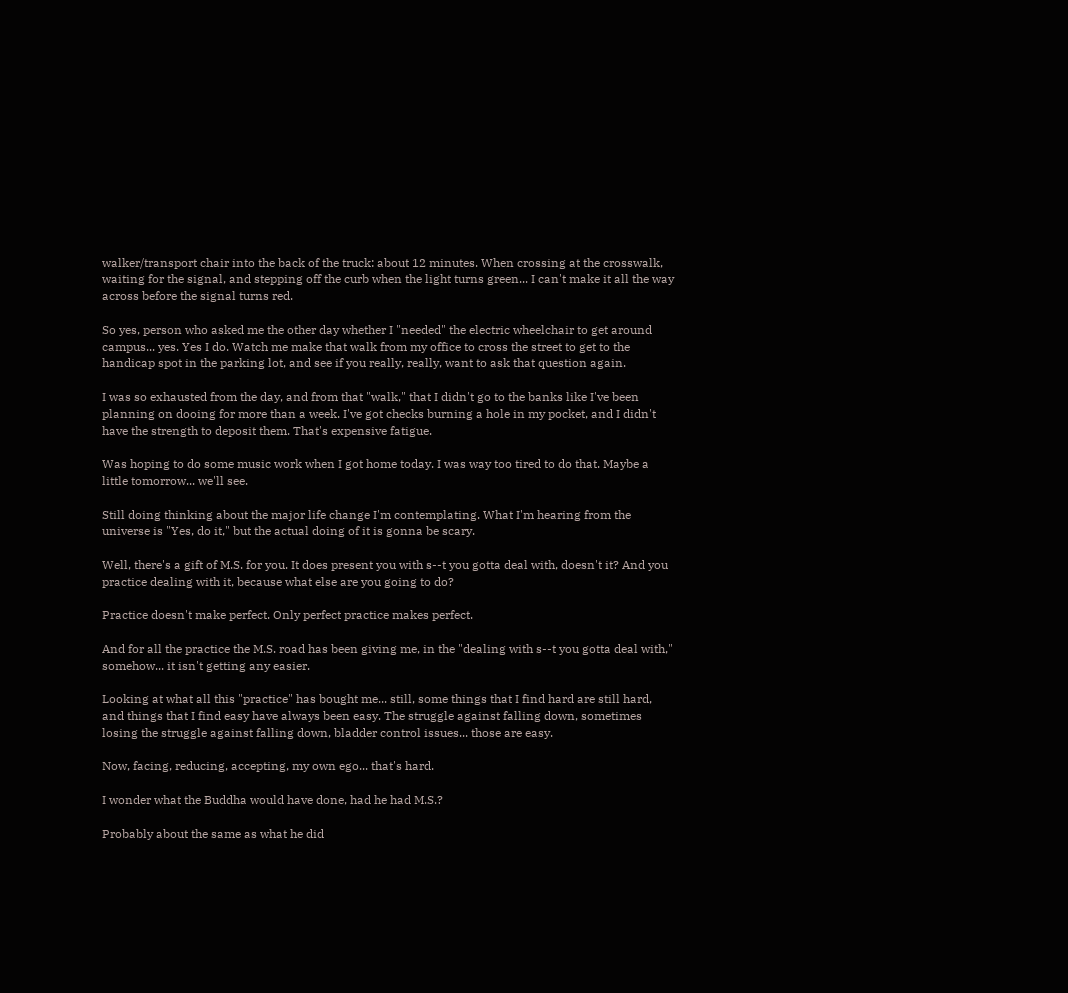walker/transport chair into the back of the truck: about 12 minutes. When crossing at the crosswalk, waiting for the signal, and stepping off the curb when the light turns green... I can't make it all the way across before the signal turns red.

So yes, person who asked me the other day whether I "needed" the electric wheelchair to get around campus... yes. Yes I do. Watch me make that walk from my office to cross the street to get to the handicap spot in the parking lot, and see if you really, really, want to ask that question again.

I was so exhausted from the day, and from that "walk," that I didn't go to the banks like I've been planning on dooing for more than a week. I've got checks burning a hole in my pocket, and I didn't have the strength to deposit them. That's expensive fatigue.

Was hoping to do some music work when I got home today. I was way too tired to do that. Maybe a little tomorrow... we'll see.

Still doing thinking about the major life change I'm contemplating. What I'm hearing from the universe is "Yes, do it," but the actual doing of it is gonna be scary.

Well, there's a gift of M.S. for you. It does present you with s--t you gotta deal with, doesn't it? And you practice dealing with it, because what else are you going to do?

Practice doesn't make perfect. Only perfect practice makes perfect.

And for all the practice the M.S. road has been giving me, in the "dealing with s--t you gotta deal with," somehow... it isn't getting any easier.

Looking at what all this "practice" has bought me... still, some things that I find hard are still hard, and things that I find easy have always been easy. The struggle against falling down, sometimes losing the struggle against falling down, bladder control issues... those are easy.

Now, facing, reducing, accepting, my own ego... that's hard.

I wonder what the Buddha would have done, had he had M.S.?

Probably about the same as what he did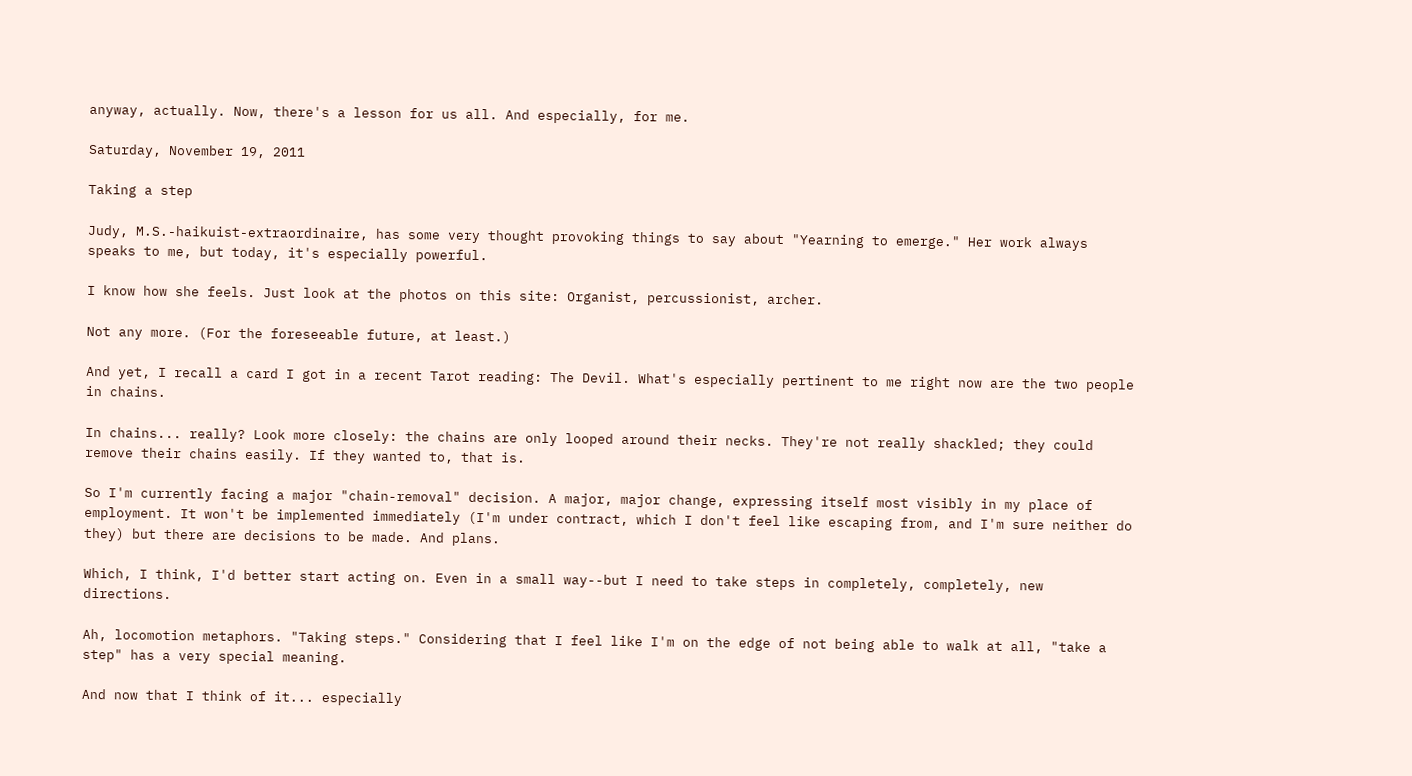anyway, actually. Now, there's a lesson for us all. And especially, for me.

Saturday, November 19, 2011

Taking a step

Judy, M.S.-haikuist-extraordinaire, has some very thought provoking things to say about "Yearning to emerge." Her work always speaks to me, but today, it's especially powerful.

I know how she feels. Just look at the photos on this site: Organist, percussionist, archer.

Not any more. (For the foreseeable future, at least.)

And yet, I recall a card I got in a recent Tarot reading: The Devil. What's especially pertinent to me right now are the two people in chains.

In chains... really? Look more closely: the chains are only looped around their necks. They're not really shackled; they could remove their chains easily. If they wanted to, that is.

So I'm currently facing a major "chain-removal" decision. A major, major change, expressing itself most visibly in my place of employment. It won't be implemented immediately (I'm under contract, which I don't feel like escaping from, and I'm sure neither do they) but there are decisions to be made. And plans.

Which, I think, I'd better start acting on. Even in a small way--but I need to take steps in completely, completely, new directions.

Ah, locomotion metaphors. "Taking steps." Considering that I feel like I'm on the edge of not being able to walk at all, "take a step" has a very special meaning.

And now that I think of it... especially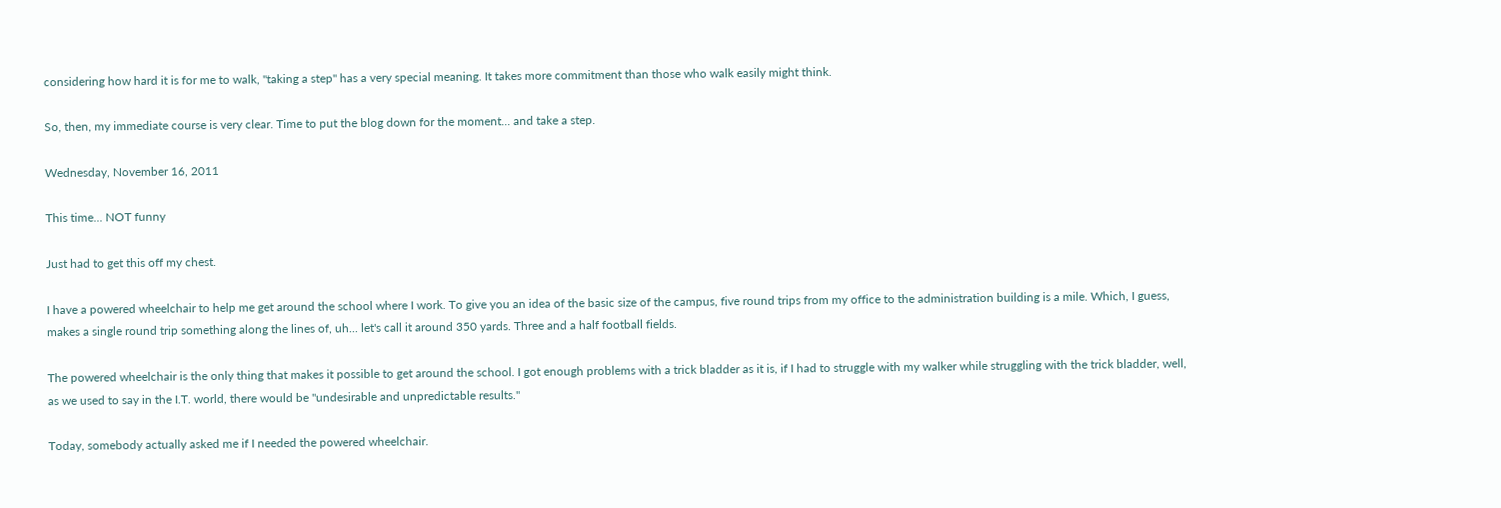considering how hard it is for me to walk, "taking a step" has a very special meaning. It takes more commitment than those who walk easily might think.

So, then, my immediate course is very clear. Time to put the blog down for the moment... and take a step.

Wednesday, November 16, 2011

This time... NOT funny

Just had to get this off my chest.

I have a powered wheelchair to help me get around the school where I work. To give you an idea of the basic size of the campus, five round trips from my office to the administration building is a mile. Which, I guess, makes a single round trip something along the lines of, uh... let's call it around 350 yards. Three and a half football fields.

The powered wheelchair is the only thing that makes it possible to get around the school. I got enough problems with a trick bladder as it is, if I had to struggle with my walker while struggling with the trick bladder, well, as we used to say in the I.T. world, there would be "undesirable and unpredictable results."

Today, somebody actually asked me if I needed the powered wheelchair.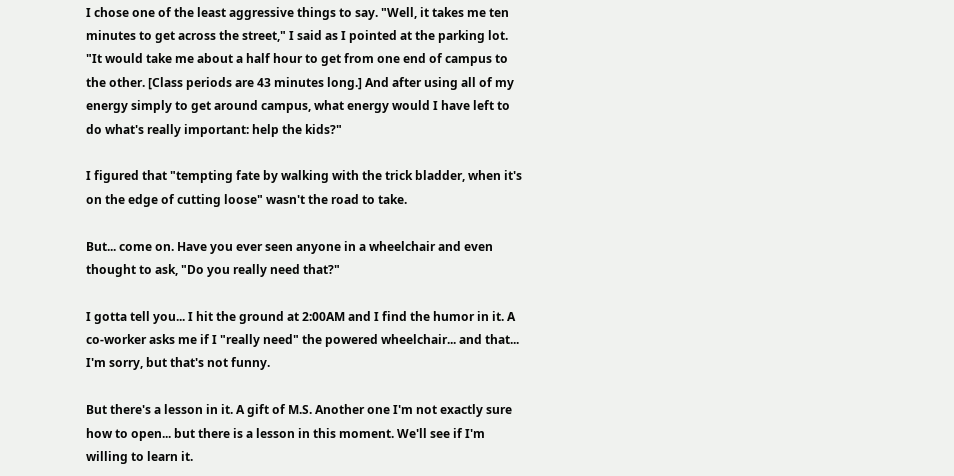I chose one of the least aggressive things to say. "Well, it takes me ten minutes to get across the street," I said as I pointed at the parking lot. "It would take me about a half hour to get from one end of campus to the other. [Class periods are 43 minutes long.] And after using all of my energy simply to get around campus, what energy would I have left to do what's really important: help the kids?"

I figured that "tempting fate by walking with the trick bladder, when it's on the edge of cutting loose" wasn't the road to take.

But... come on. Have you ever seen anyone in a wheelchair and even thought to ask, "Do you really need that?"

I gotta tell you... I hit the ground at 2:00AM and I find the humor in it. A co-worker asks me if I "really need" the powered wheelchair... and that... I'm sorry, but that's not funny.

But there's a lesson in it. A gift of M.S. Another one I'm not exactly sure how to open... but there is a lesson in this moment. We'll see if I'm willing to learn it.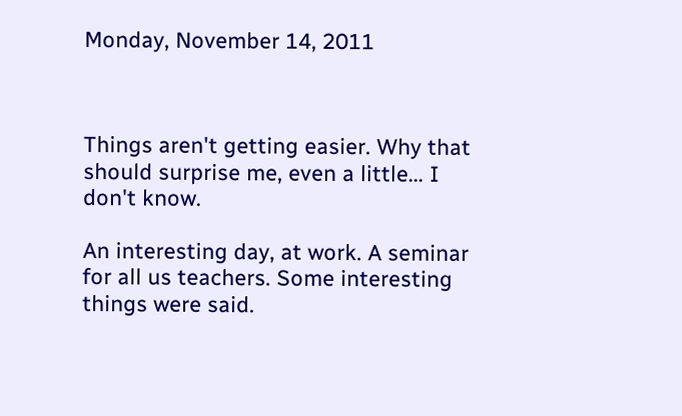Monday, November 14, 2011



Things aren't getting easier. Why that should surprise me, even a little... I don't know.

An interesting day, at work. A seminar for all us teachers. Some interesting things were said.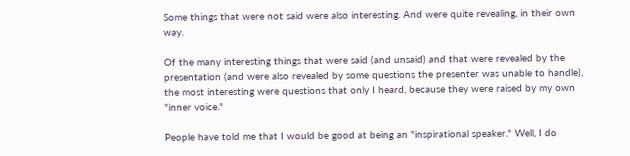Some things that were not said were also interesting. And were quite revealing, in their own way.

Of the many interesting things that were said (and unsaid) and that were revealed by the presentation (and were also revealed by some questions the presenter was unable to handle), the most interesting were questions that only I heard, because they were raised by my own "inner voice."

People have told me that I would be good at being an "inspirational speaker." Well, I do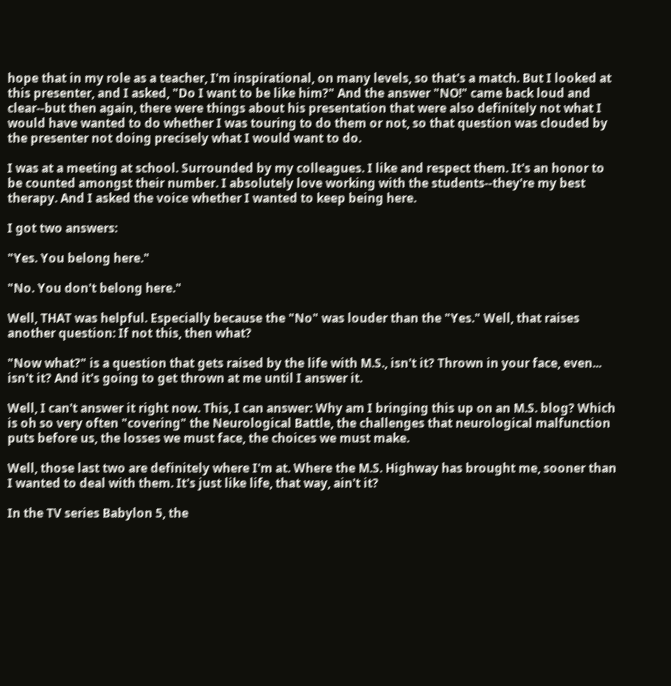hope that in my role as a teacher, I'm inspirational, on many levels, so that's a match. But I looked at this presenter, and I asked, "Do I want to be like him?" And the answer "NO!" came back loud and clear--but then again, there were things about his presentation that were also definitely not what I would have wanted to do whether I was touring to do them or not, so that question was clouded by the presenter not doing precisely what I would want to do.

I was at a meeting at school. Surrounded by my colleagues. I like and respect them. It's an honor to be counted amongst their number. I absolutely love working with the students--they're my best therapy. And I asked the voice whether I wanted to keep being here.

I got two answers:

"Yes. You belong here."

"No. You don't belong here."

Well, THAT was helpful. Especially because the "No" was louder than the "Yes." Well, that raises another question: If not this, then what?

"Now what?" is a question that gets raised by the life with M.S., isn't it? Thrown in your face, even... isn't it? And it's going to get thrown at me until I answer it.

Well, I can't answer it right now. This, I can answer: Why am I bringing this up on an M.S. blog? Which is oh so very often "covering" the Neurological Battle, the challenges that neurological malfunction puts before us, the losses we must face, the choices we must make.

Well, those last two are definitely where I'm at. Where the M.S. Highway has brought me, sooner than I wanted to deal with them. It's just like life, that way, ain't it?

In the TV series Babylon 5, the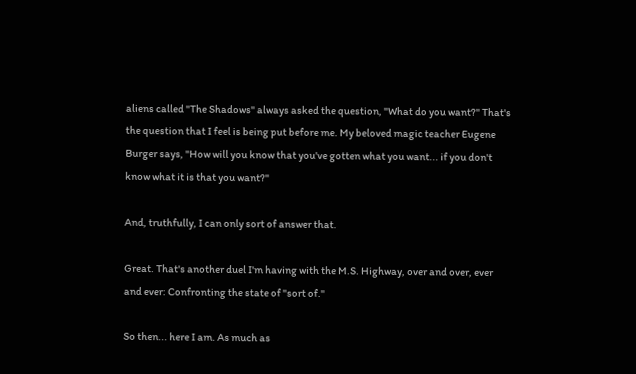aliens called "The Shadows" always asked the question, "What do you want?" That's the question that I feel is being put before me. My beloved magic teacher Eugene Burger says, "How will you know that you've gotten what you want... if you don't know what it is that you want?"

And, truthfully, I can only sort of answer that.

Great. That's another duel I'm having with the M.S. Highway, over and over, ever and ever: Confronting the state of "sort of."

So then... here I am. As much as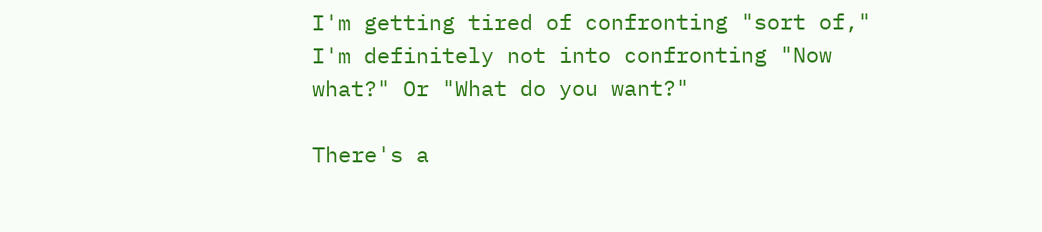I'm getting tired of confronting "sort of," I'm definitely not into confronting "Now what?" Or "What do you want?"

There's a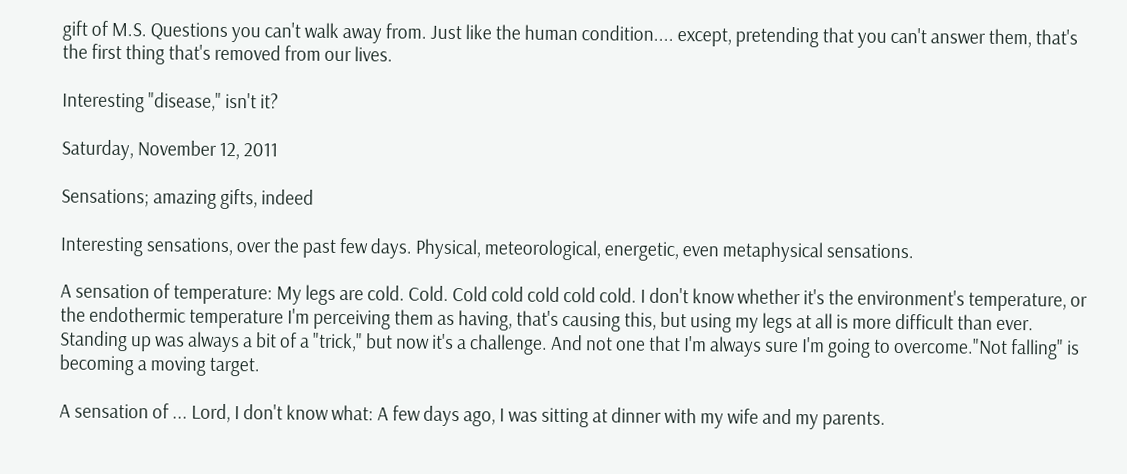gift of M.S. Questions you can't walk away from. Just like the human condition.... except, pretending that you can't answer them, that's the first thing that's removed from our lives.

Interesting "disease," isn't it?

Saturday, November 12, 2011

Sensations; amazing gifts, indeed

Interesting sensations, over the past few days. Physical, meteorological, energetic, even metaphysical sensations.

A sensation of temperature: My legs are cold. Cold. Cold cold cold cold cold. I don't know whether it's the environment's temperature, or the endothermic temperature I'm perceiving them as having, that's causing this, but using my legs at all is more difficult than ever. Standing up was always a bit of a "trick," but now it's a challenge. And not one that I'm always sure I'm going to overcome."Not falling" is becoming a moving target.

A sensation of ... Lord, I don't know what: A few days ago, I was sitting at dinner with my wife and my parents.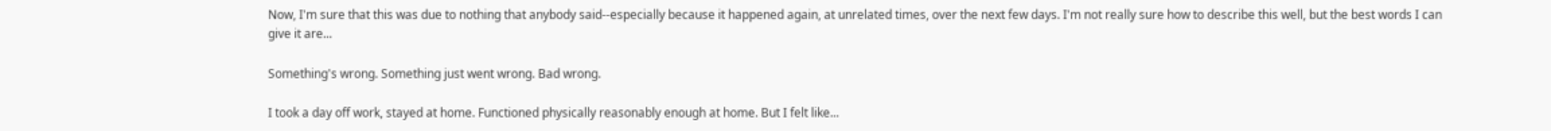Now, I'm sure that this was due to nothing that anybody said--especially because it happened again, at unrelated times, over the next few days. I'm not really sure how to describe this well, but the best words I can give it are...

Something's wrong. Something just went wrong. Bad wrong.

I took a day off work, stayed at home. Functioned physically reasonably enough at home. But I felt like...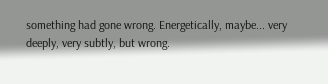something had gone wrong. Energetically, maybe... very deeply, very subtly, but wrong.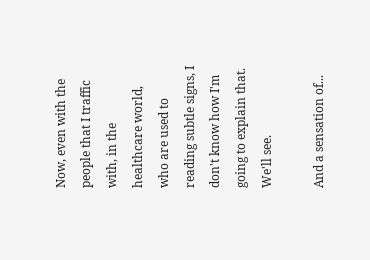Now, even with the people that I traffic with, in the healthcare world, who are used to reading subtle signs, I don't know how I'm going to explain that. We'll see.

And a sensation of...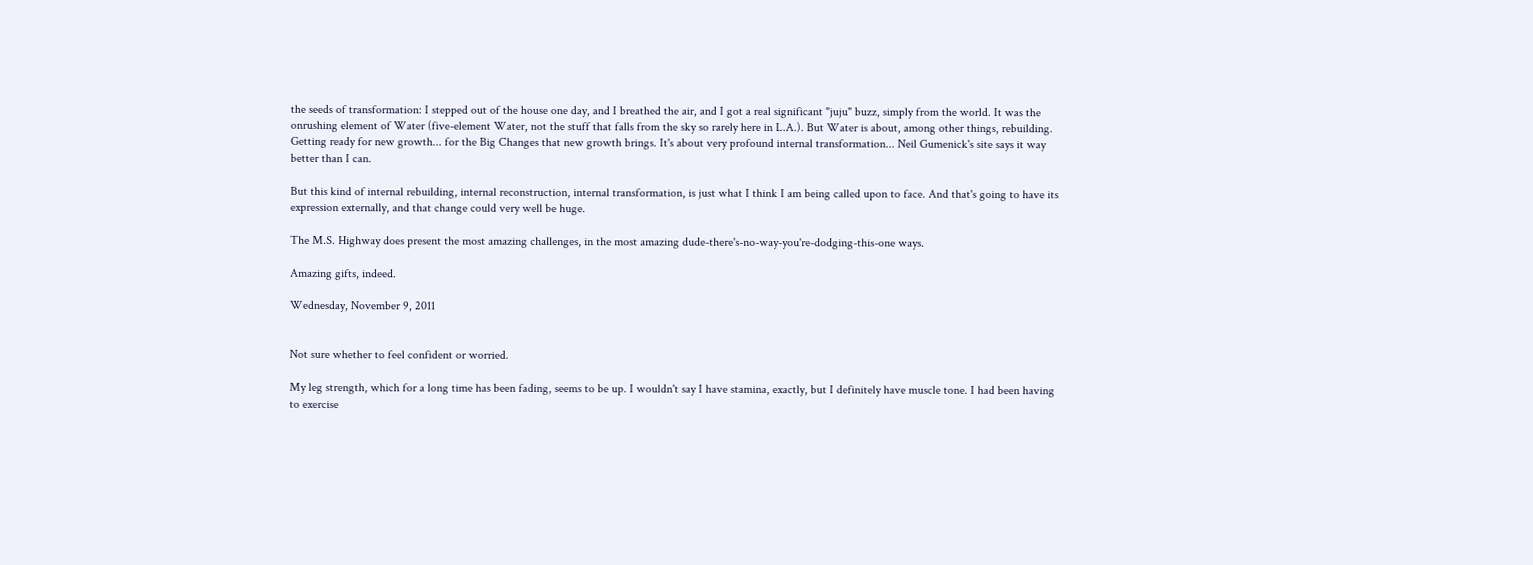the seeds of transformation: I stepped out of the house one day, and I breathed the air, and I got a real significant "juju" buzz, simply from the world. It was the onrushing element of Water (five-element Water, not the stuff that falls from the sky so rarely here in L.A.). But Water is about, among other things, rebuilding. Getting ready for new growth... for the Big Changes that new growth brings. It's about very profound internal transformation... Neil Gumenick's site says it way better than I can.

But this kind of internal rebuilding, internal reconstruction, internal transformation, is just what I think I am being called upon to face. And that's going to have its expression externally, and that change could very well be huge.

The M.S. Highway does present the most amazing challenges, in the most amazing dude-there's-no-way-you're-dodging-this-one ways.

Amazing gifts, indeed.

Wednesday, November 9, 2011


Not sure whether to feel confident or worried.

My leg strength, which for a long time has been fading, seems to be up. I wouldn't say I have stamina, exactly, but I definitely have muscle tone. I had been having to exercise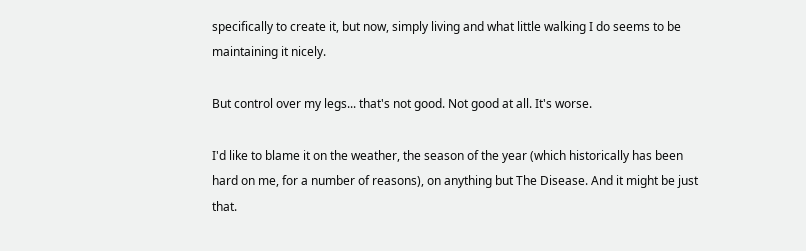specifically to create it, but now, simply living and what little walking I do seems to be maintaining it nicely.

But control over my legs... that's not good. Not good at all. It's worse.

I'd like to blame it on the weather, the season of the year (which historically has been hard on me, for a number of reasons), on anything but The Disease. And it might be just that.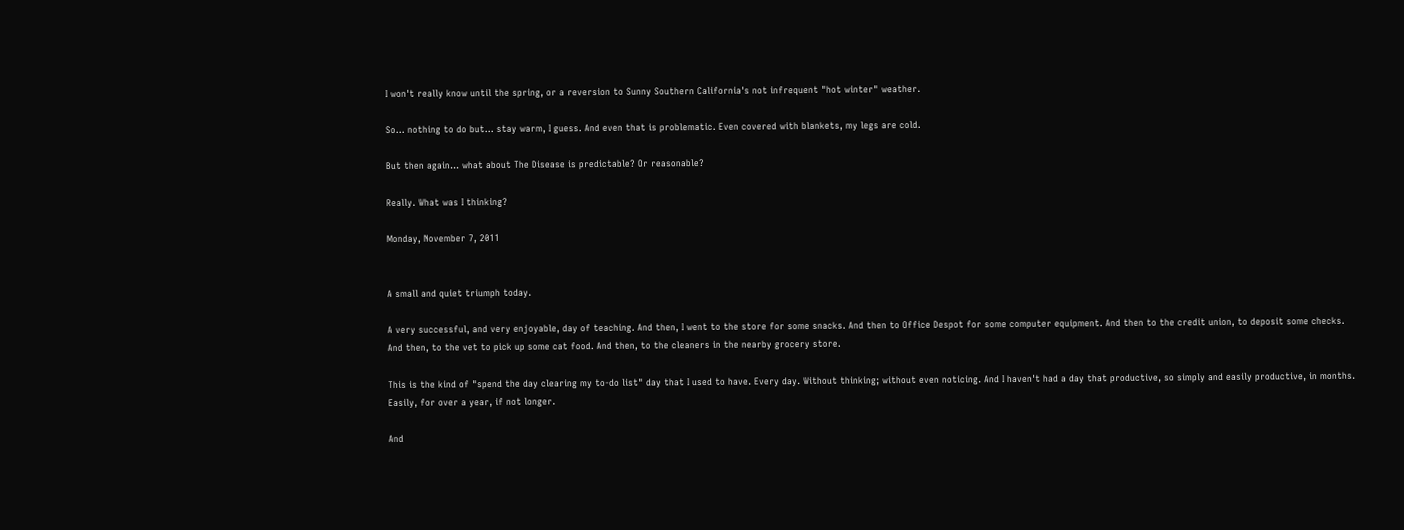I won't really know until the spring, or a reversion to Sunny Southern California's not infrequent "hot winter" weather.

So... nothing to do but... stay warm, I guess. And even that is problematic. Even covered with blankets, my legs are cold.

But then again... what about The Disease is predictable? Or reasonable?

Really. What was I thinking?

Monday, November 7, 2011


A small and quiet triumph today.

A very successful, and very enjoyable, day of teaching. And then, I went to the store for some snacks. And then to Office Despot for some computer equipment. And then to the credit union, to deposit some checks. And then, to the vet to pick up some cat food. And then, to the cleaners in the nearby grocery store.

This is the kind of "spend the day clearing my to-do list" day that I used to have. Every day. Without thinking; without even noticing. And I haven't had a day that productive, so simply and easily productive, in months. Easily, for over a year, if not longer.

And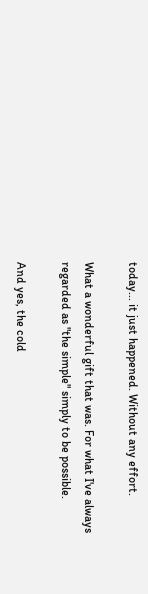today... it just happened. Without any effort.

What a wonderful gift that was. For what I've always regarded as "the simple" simply to be possible.

And yes, the cold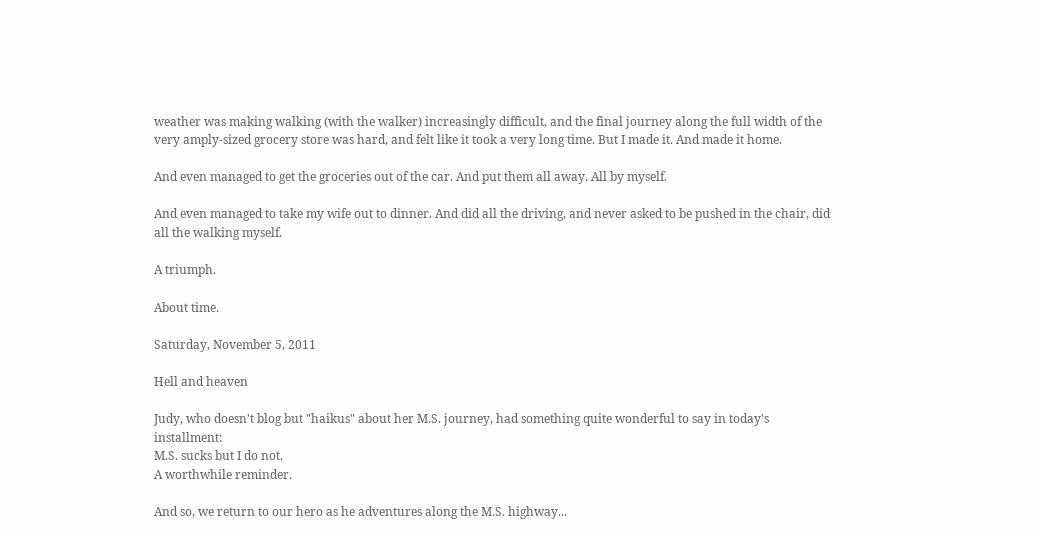weather was making walking (with the walker) increasingly difficult, and the final journey along the full width of the very amply-sized grocery store was hard, and felt like it took a very long time. But I made it. And made it home.

And even managed to get the groceries out of the car. And put them all away. All by myself.

And even managed to take my wife out to dinner. And did all the driving, and never asked to be pushed in the chair, did all the walking myself.

A triumph.

About time.

Saturday, November 5, 2011

Hell and heaven

Judy, who doesn't blog but "haikus" about her M.S. journey, had something quite wonderful to say in today's installment:
M.S. sucks but I do not.
A worthwhile reminder.

And so, we return to our hero as he adventures along the M.S. highway...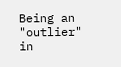Being an "outlier" in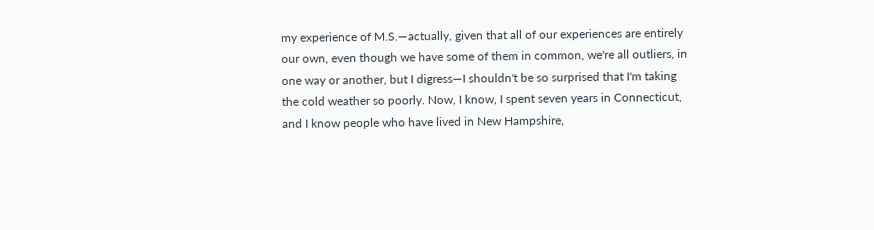my experience of M.S.—actually, given that all of our experiences are entirely our own, even though we have some of them in common, we're all outliers, in one way or another, but I digress—I shouldn't be so surprised that I'm taking the cold weather so poorly. Now, I know, I spent seven years in Connecticut, and I know people who have lived in New Hampshire,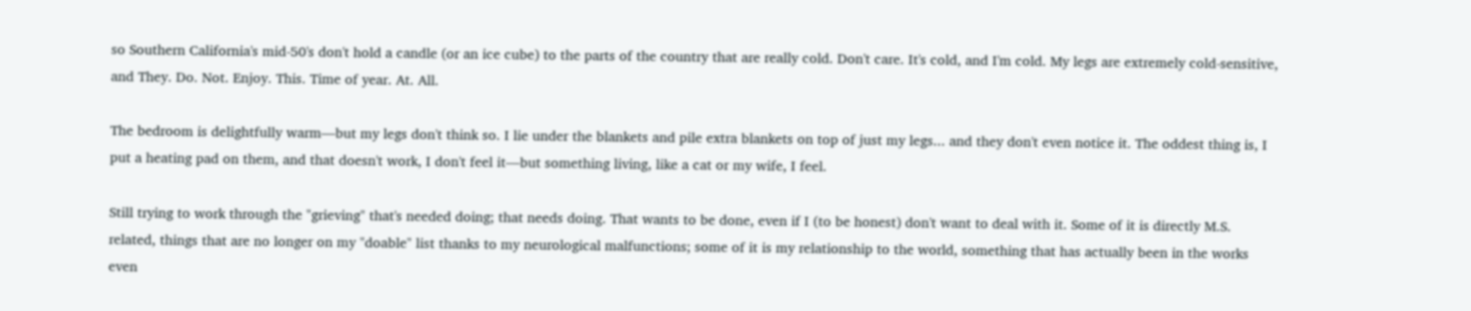so Southern California's mid-50's don't hold a candle (or an ice cube) to the parts of the country that are really cold. Don't care. It's cold, and I'm cold. My legs are extremely cold-sensitive, and They. Do. Not. Enjoy. This. Time of year. At. All.

The bedroom is delightfully warm—but my legs don't think so. I lie under the blankets and pile extra blankets on top of just my legs... and they don't even notice it. The oddest thing is, I put a heating pad on them, and that doesn't work, I don't feel it—but something living, like a cat or my wife, I feel.

Still trying to work through the "grieving" that's needed doing; that needs doing. That wants to be done, even if I (to be honest) don't want to deal with it. Some of it is directly M.S. related, things that are no longer on my "doable" list thanks to my neurological malfunctions; some of it is my relationship to the world, something that has actually been in the works even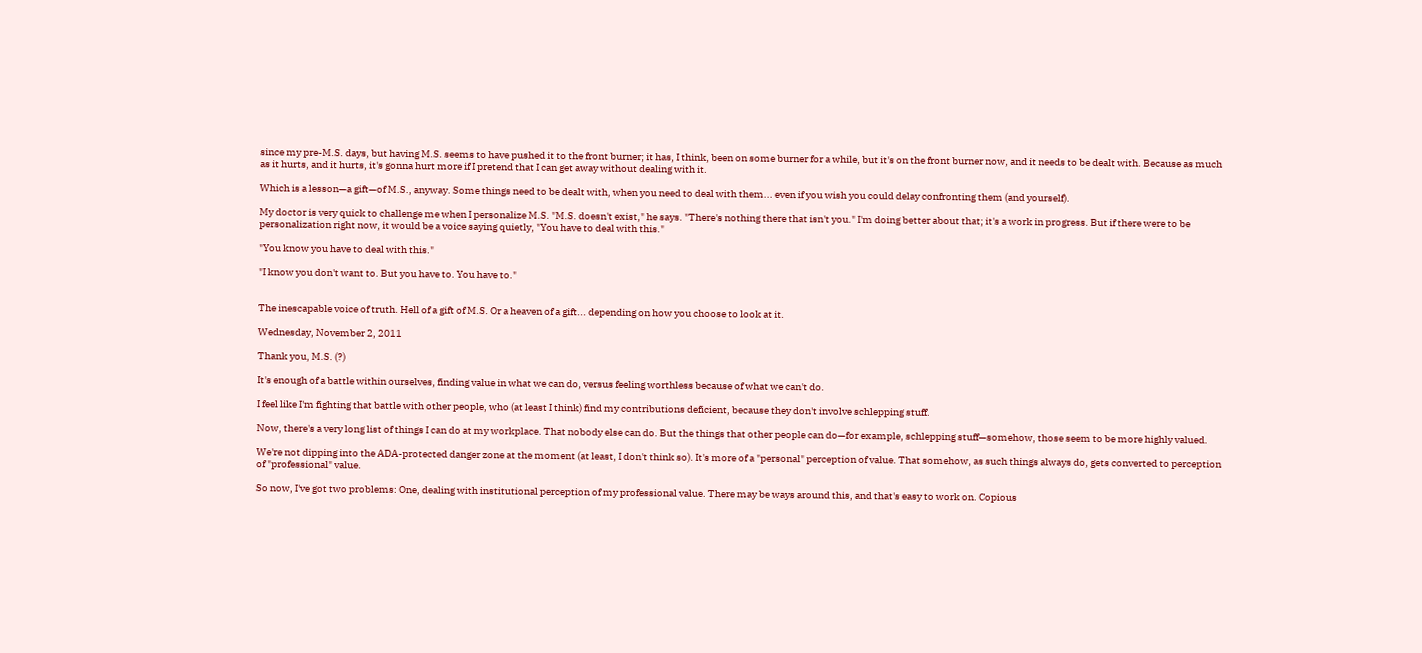since my pre-M.S. days, but having M.S. seems to have pushed it to the front burner; it has, I think, been on some burner for a while, but it's on the front burner now, and it needs to be dealt with. Because as much as it hurts, and it hurts, it's gonna hurt more if I pretend that I can get away without dealing with it.

Which is a lesson—a gift—of M.S., anyway. Some things need to be dealt with, when you need to deal with them... even if you wish you could delay confronting them (and yourself).

My doctor is very quick to challenge me when I personalize M.S. "M.S. doesn't exist," he says. "There's nothing there that isn't you." I'm doing better about that; it's a work in progress. But if there were to be personalization right now, it would be a voice saying quietly, "You have to deal with this."

"You know you have to deal with this."

"I know you don't want to. But you have to. You have to."


The inescapable voice of truth. Hell of a gift of M.S. Or a heaven of a gift... depending on how you choose to look at it.

Wednesday, November 2, 2011

Thank you, M.S. (?)

It's enough of a battle within ourselves, finding value in what we can do, versus feeling worthless because of what we can't do.

I feel like I'm fighting that battle with other people, who (at least I think) find my contributions deficient, because they don't involve schlepping stuff.

Now, there's a very long list of things I can do at my workplace. That nobody else can do. But the things that other people can do—for example, schlepping stuff—somehow, those seem to be more highly valued.

We're not dipping into the ADA-protected danger zone at the moment (at least, I don't think so). It's more of a "personal" perception of value. That somehow, as such things always do, gets converted to perception of "professional" value.

So now, I've got two problems: One, dealing with institutional perception of my professional value. There may be ways around this, and that's easy to work on. Copious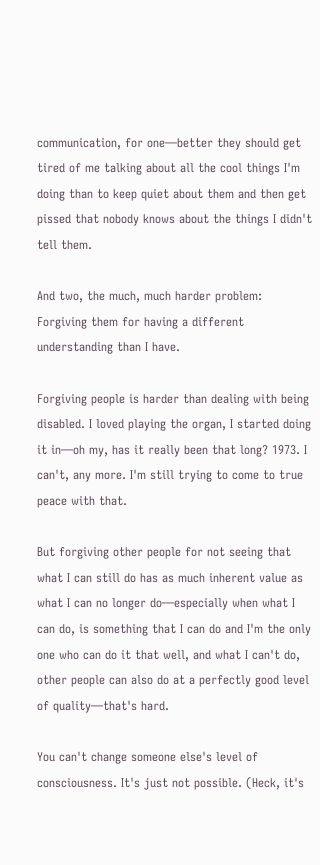communication, for one—better they should get tired of me talking about all the cool things I'm doing than to keep quiet about them and then get pissed that nobody knows about the things I didn't tell them.

And two, the much, much harder problem: Forgiving them for having a different understanding than I have.

Forgiving people is harder than dealing with being disabled. I loved playing the organ, I started doing it in—oh my, has it really been that long? 1973. I can't, any more. I'm still trying to come to true peace with that.

But forgiving other people for not seeing that what I can still do has as much inherent value as what I can no longer do—especially when what I can do, is something that I can do and I'm the only one who can do it that well, and what I can't do, other people can also do at a perfectly good level of quality—that's hard.

You can't change someone else's level of consciousness. It's just not possible. (Heck, it's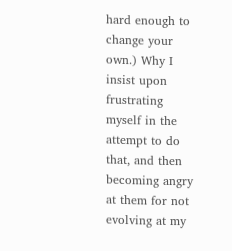hard enough to change your own.) Why I insist upon frustrating myself in the attempt to do that, and then becoming angry at them for not evolving at my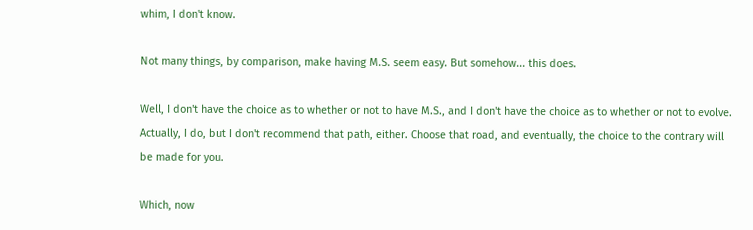whim, I don't know.

Not many things, by comparison, make having M.S. seem easy. But somehow... this does.

Well, I don't have the choice as to whether or not to have M.S., and I don't have the choice as to whether or not to evolve. Actually, I do, but I don't recommend that path, either. Choose that road, and eventually, the choice to the contrary will be made for you.

Which, now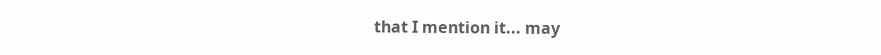that I mention it... may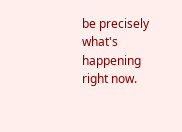be precisely what's happening right now.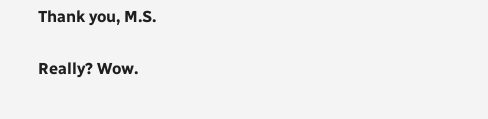Thank you, M.S.

Really? Wow.